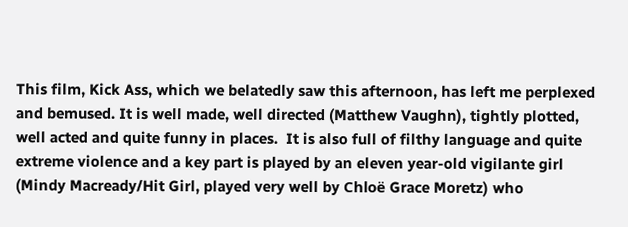This film, Kick Ass, which we belatedly saw this afternoon, has left me perplexed and bemused. It is well made, well directed (Matthew Vaughn), tightly plotted, well acted and quite funny in places.  It is also full of filthy language and quite extreme violence and a key part is played by an eleven year-old vigilante girl (Mindy Macready/Hit Girl, played very well by Chloë Grace Moretz) who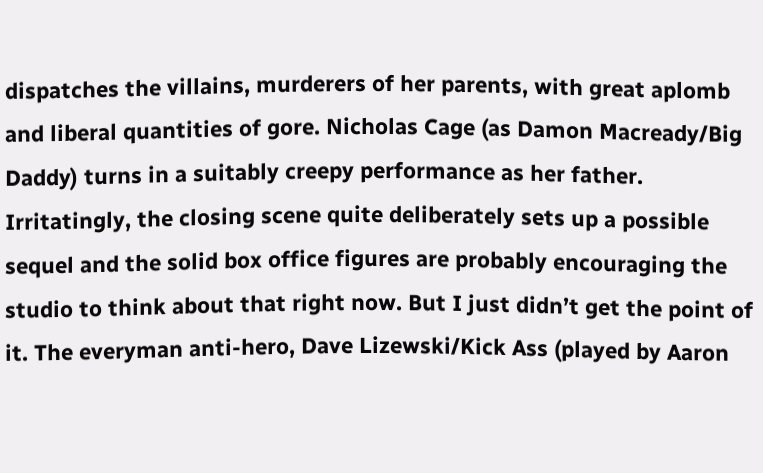dispatches the villains, murderers of her parents, with great aplomb and liberal quantities of gore. Nicholas Cage (as Damon Macready/Big Daddy) turns in a suitably creepy performance as her father. Irritatingly, the closing scene quite deliberately sets up a possible sequel and the solid box office figures are probably encouraging the studio to think about that right now. But I just didn’t get the point of it. The everyman anti-hero, Dave Lizewski/Kick Ass (played by Aaron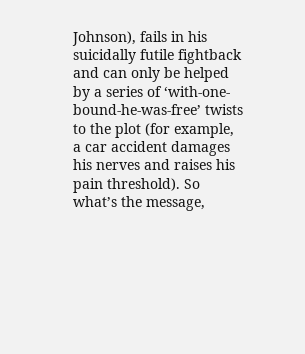Johnson), fails in his suicidally futile fightback and can only be helped by a series of ‘with-one-bound-he-was-free’ twists to the plot (for example, a car accident damages his nerves and raises his pain threshold). So what’s the message,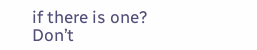if there is one? Don’t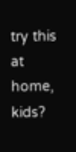try this at home, kids?